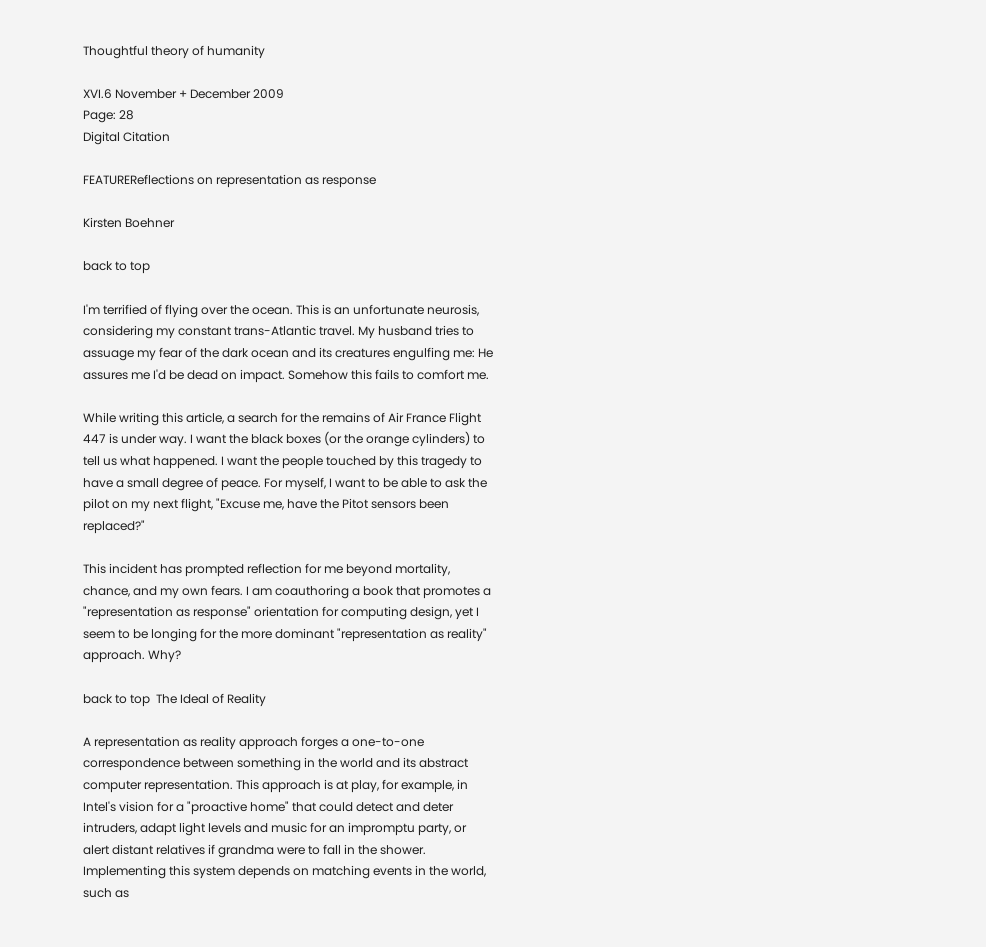Thoughtful theory of humanity

XVI.6 November + December 2009
Page: 28
Digital Citation

FEATUREReflections on representation as response

Kirsten Boehner

back to top

I'm terrified of flying over the ocean. This is an unfortunate neurosis, considering my constant trans-Atlantic travel. My husband tries to assuage my fear of the dark ocean and its creatures engulfing me: He assures me I'd be dead on impact. Somehow this fails to comfort me.

While writing this article, a search for the remains of Air France Flight 447 is under way. I want the black boxes (or the orange cylinders) to tell us what happened. I want the people touched by this tragedy to have a small degree of peace. For myself, I want to be able to ask the pilot on my next flight, "Excuse me, have the Pitot sensors been replaced?"

This incident has prompted reflection for me beyond mortality, chance, and my own fears. I am coauthoring a book that promotes a "representation as response" orientation for computing design, yet I seem to be longing for the more dominant "representation as reality" approach. Why?

back to top  The Ideal of Reality

A representation as reality approach forges a one-to-one correspondence between something in the world and its abstract computer representation. This approach is at play, for example, in Intel's vision for a "proactive home" that could detect and deter intruders, adapt light levels and music for an impromptu party, or alert distant relatives if grandma were to fall in the shower. Implementing this system depends on matching events in the world, such as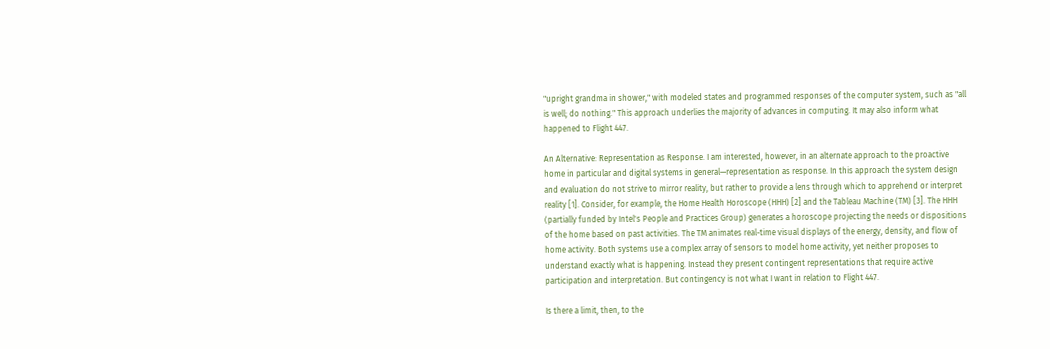"upright grandma in shower," with modeled states and programmed responses of the computer system, such as "all is well; do nothing." This approach underlies the majority of advances in computing. It may also inform what happened to Flight 447.

An Alternative: Representation as Response. I am interested, however, in an alternate approach to the proactive home in particular and digital systems in general—representation as response. In this approach the system design and evaluation do not strive to mirror reality, but rather to provide a lens through which to apprehend or interpret reality [1]. Consider, for example, the Home Health Horoscope (HHH) [2] and the Tableau Machine (TM) [3]. The HHH (partially funded by Intel's People and Practices Group) generates a horoscope projecting the needs or dispositions of the home based on past activities. The TM animates real-time visual displays of the energy, density, and flow of home activity. Both systems use a complex array of sensors to model home activity, yet neither proposes to understand exactly what is happening. Instead they present contingent representations that require active participation and interpretation. But contingency is not what I want in relation to Flight 447.

Is there a limit, then, to the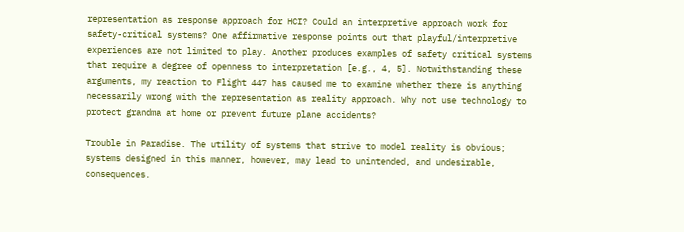representation as response approach for HCI? Could an interpretive approach work for safety-critical systems? One affirmative response points out that playful/interpretive experiences are not limited to play. Another produces examples of safety critical systems that require a degree of openness to interpretation [e.g., 4, 5]. Notwithstanding these arguments, my reaction to Flight 447 has caused me to examine whether there is anything necessarily wrong with the representation as reality approach. Why not use technology to protect grandma at home or prevent future plane accidents?

Trouble in Paradise. The utility of systems that strive to model reality is obvious; systems designed in this manner, however, may lead to unintended, and undesirable, consequences.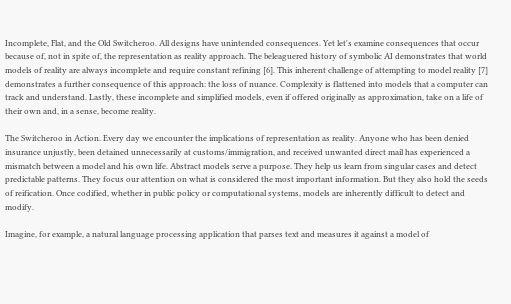Incomplete, Flat, and the Old Switcheroo. All designs have unintended consequences. Yet let's examine consequences that occur because of, not in spite of, the representation as reality approach. The beleaguered history of symbolic AI demonstrates that world models of reality are always incomplete and require constant refining [6]. This inherent challenge of attempting to model reality [7] demonstrates a further consequence of this approach: the loss of nuance. Complexity is flattened into models that a computer can track and understand. Lastly, these incomplete and simplified models, even if offered originally as approximation, take on a life of their own and, in a sense, become reality.

The Switcheroo in Action. Every day we encounter the implications of representation as reality. Anyone who has been denied insurance unjustly, been detained unnecessarily at customs/immigration, and received unwanted direct mail has experienced a mismatch between a model and his own life. Abstract models serve a purpose. They help us learn from singular cases and detect predictable patterns. They focus our attention on what is considered the most important information. But they also hold the seeds of reification. Once codified, whether in public policy or computational systems, models are inherently difficult to detect and modify.

Imagine, for example, a natural language processing application that parses text and measures it against a model of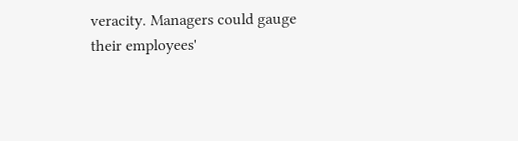veracity. Managers could gauge their employees'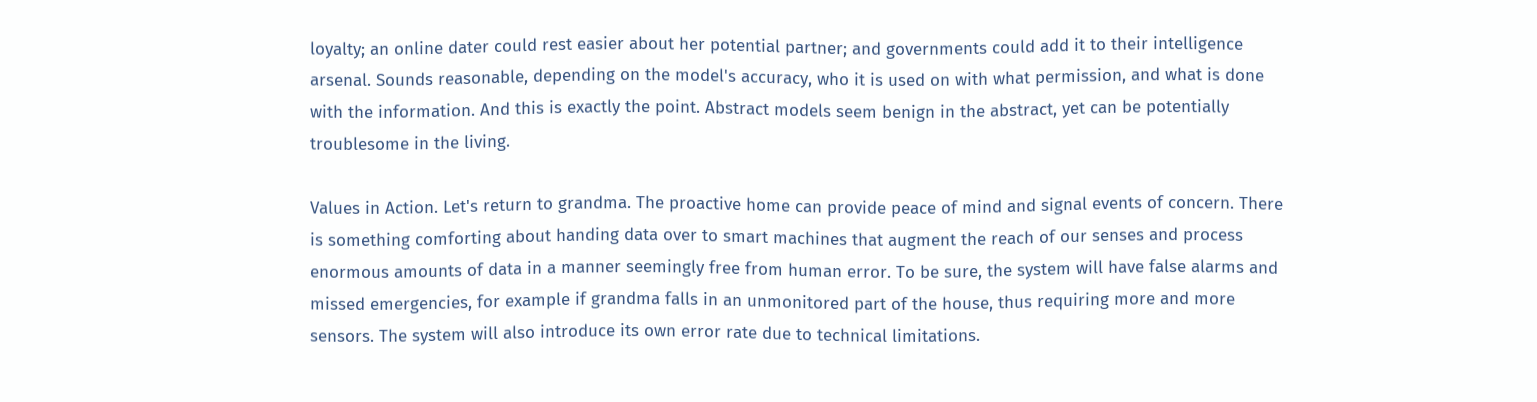loyalty; an online dater could rest easier about her potential partner; and governments could add it to their intelligence arsenal. Sounds reasonable, depending on the model's accuracy, who it is used on with what permission, and what is done with the information. And this is exactly the point. Abstract models seem benign in the abstract, yet can be potentially troublesome in the living.

Values in Action. Let's return to grandma. The proactive home can provide peace of mind and signal events of concern. There is something comforting about handing data over to smart machines that augment the reach of our senses and process enormous amounts of data in a manner seemingly free from human error. To be sure, the system will have false alarms and missed emergencies, for example if grandma falls in an unmonitored part of the house, thus requiring more and more sensors. The system will also introduce its own error rate due to technical limitations.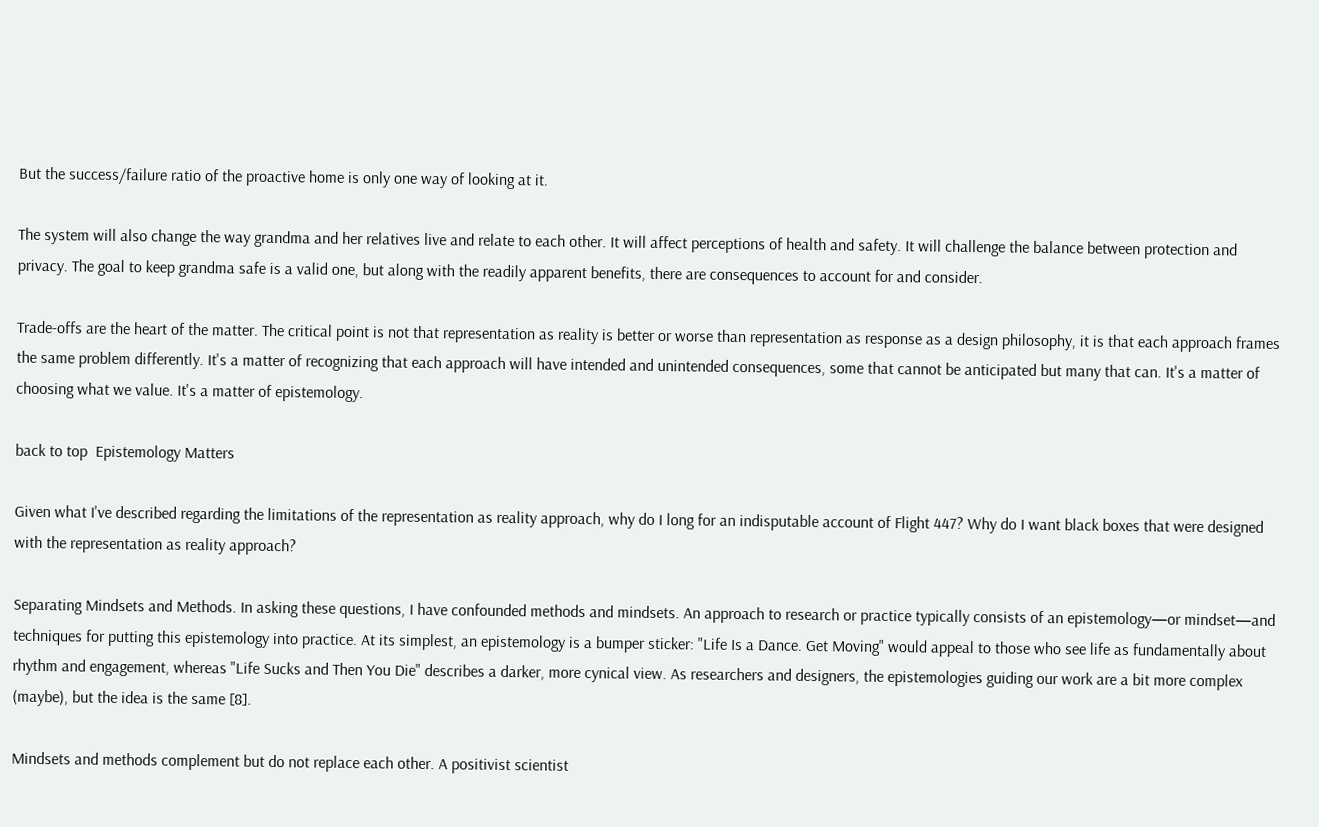But the success/failure ratio of the proactive home is only one way of looking at it.

The system will also change the way grandma and her relatives live and relate to each other. It will affect perceptions of health and safety. It will challenge the balance between protection and privacy. The goal to keep grandma safe is a valid one, but along with the readily apparent benefits, there are consequences to account for and consider.

Trade-offs are the heart of the matter. The critical point is not that representation as reality is better or worse than representation as response as a design philosophy, it is that each approach frames the same problem differently. It's a matter of recognizing that each approach will have intended and unintended consequences, some that cannot be anticipated but many that can. It's a matter of choosing what we value. It's a matter of epistemology.

back to top  Epistemology Matters

Given what I've described regarding the limitations of the representation as reality approach, why do I long for an indisputable account of Flight 447? Why do I want black boxes that were designed with the representation as reality approach?

Separating Mindsets and Methods. In asking these questions, I have confounded methods and mindsets. An approach to research or practice typically consists of an epistemology—or mindset—and techniques for putting this epistemology into practice. At its simplest, an epistemology is a bumper sticker: "Life Is a Dance. Get Moving" would appeal to those who see life as fundamentally about rhythm and engagement, whereas "Life Sucks and Then You Die" describes a darker, more cynical view. As researchers and designers, the epistemologies guiding our work are a bit more complex (maybe), but the idea is the same [8].

Mindsets and methods complement but do not replace each other. A positivist scientist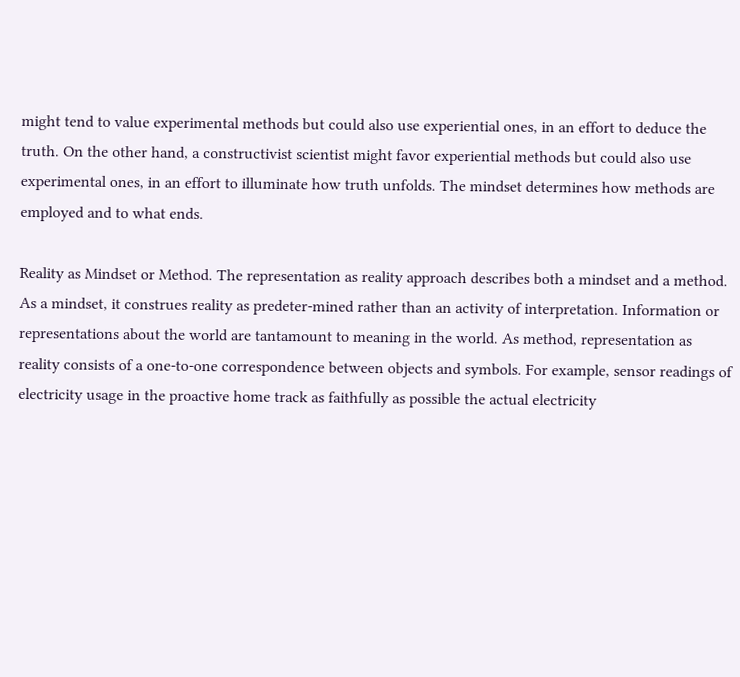might tend to value experimental methods but could also use experiential ones, in an effort to deduce the truth. On the other hand, a constructivist scientist might favor experiential methods but could also use experimental ones, in an effort to illuminate how truth unfolds. The mindset determines how methods are employed and to what ends.

Reality as Mindset or Method. The representation as reality approach describes both a mindset and a method. As a mindset, it construes reality as predeter-mined rather than an activity of interpretation. Information or representations about the world are tantamount to meaning in the world. As method, representation as reality consists of a one-to-one correspondence between objects and symbols. For example, sensor readings of electricity usage in the proactive home track as faithfully as possible the actual electricity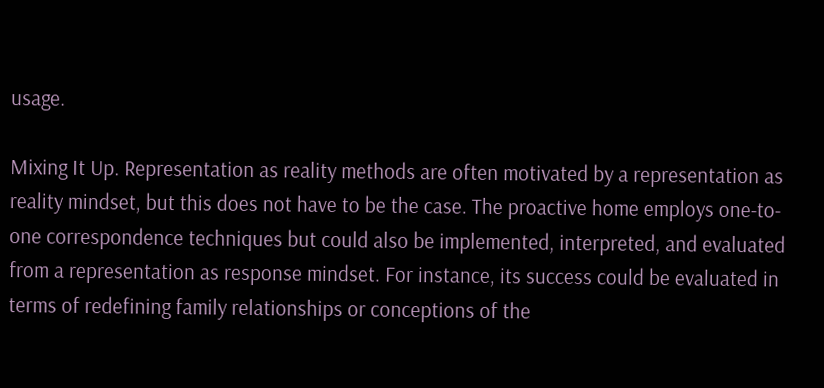usage.

Mixing It Up. Representation as reality methods are often motivated by a representation as reality mindset, but this does not have to be the case. The proactive home employs one-to-one correspondence techniques but could also be implemented, interpreted, and evaluated from a representation as response mindset. For instance, its success could be evaluated in terms of redefining family relationships or conceptions of the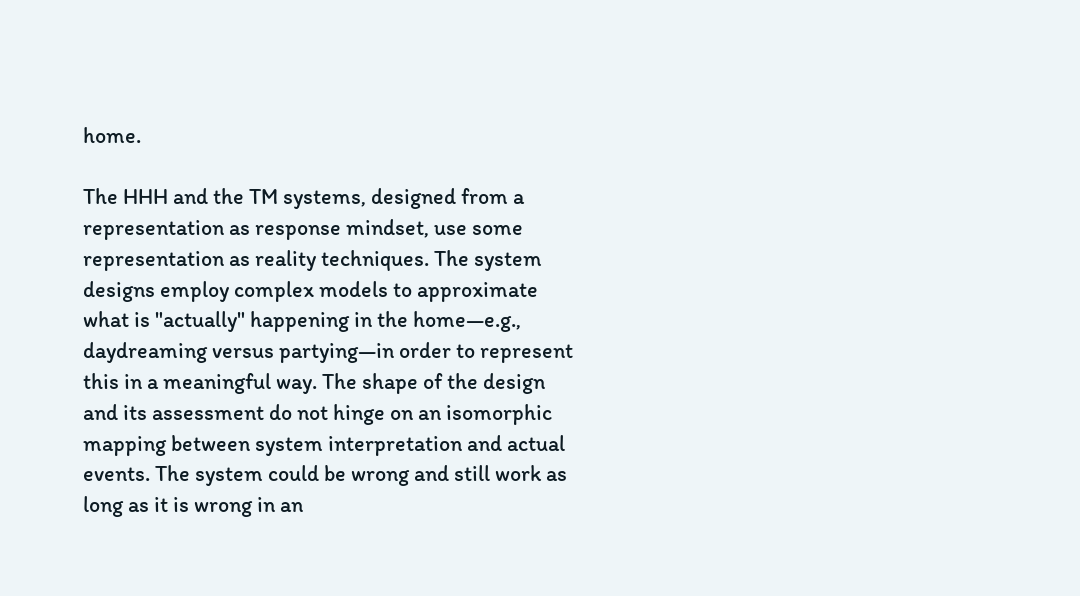home.

The HHH and the TM systems, designed from a representation as response mindset, use some representation as reality techniques. The system designs employ complex models to approximate what is "actually" happening in the home—e.g., daydreaming versus partying—in order to represent this in a meaningful way. The shape of the design and its assessment do not hinge on an isomorphic mapping between system interpretation and actual events. The system could be wrong and still work as long as it is wrong in an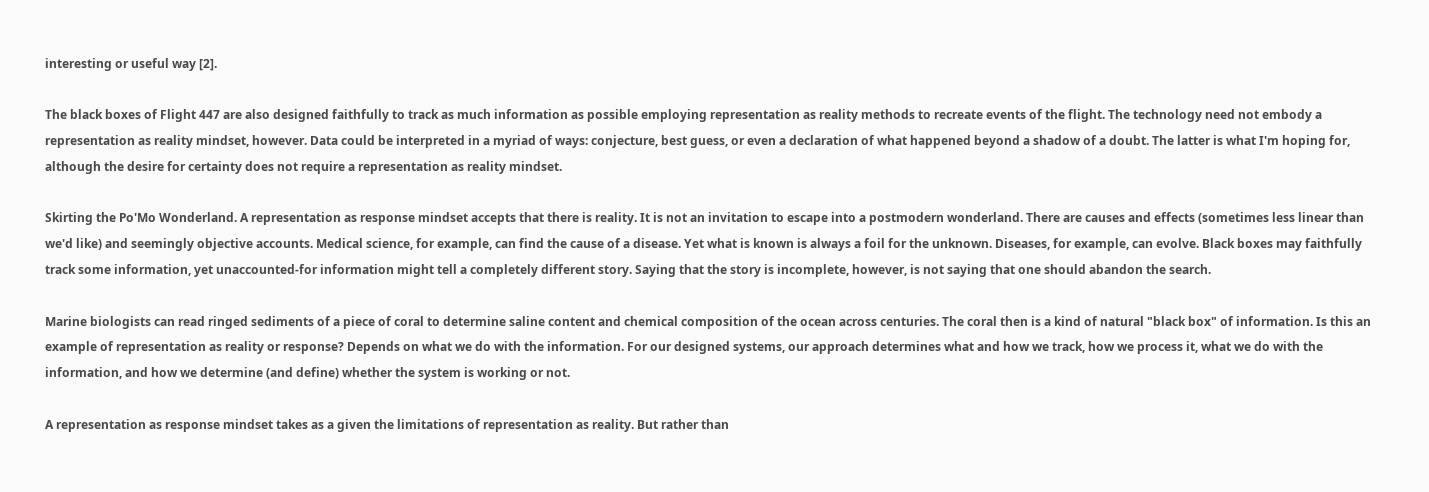interesting or useful way [2].

The black boxes of Flight 447 are also designed faithfully to track as much information as possible employing representation as reality methods to recreate events of the flight. The technology need not embody a representation as reality mindset, however. Data could be interpreted in a myriad of ways: conjecture, best guess, or even a declaration of what happened beyond a shadow of a doubt. The latter is what I'm hoping for, although the desire for certainty does not require a representation as reality mindset.

Skirting the Po'Mo Wonderland. A representation as response mindset accepts that there is reality. It is not an invitation to escape into a postmodern wonderland. There are causes and effects (sometimes less linear than we'd like) and seemingly objective accounts. Medical science, for example, can find the cause of a disease. Yet what is known is always a foil for the unknown. Diseases, for example, can evolve. Black boxes may faithfully track some information, yet unaccounted-for information might tell a completely different story. Saying that the story is incomplete, however, is not saying that one should abandon the search.

Marine biologists can read ringed sediments of a piece of coral to determine saline content and chemical composition of the ocean across centuries. The coral then is a kind of natural "black box" of information. Is this an example of representation as reality or response? Depends on what we do with the information. For our designed systems, our approach determines what and how we track, how we process it, what we do with the information, and how we determine (and define) whether the system is working or not.

A representation as response mindset takes as a given the limitations of representation as reality. But rather than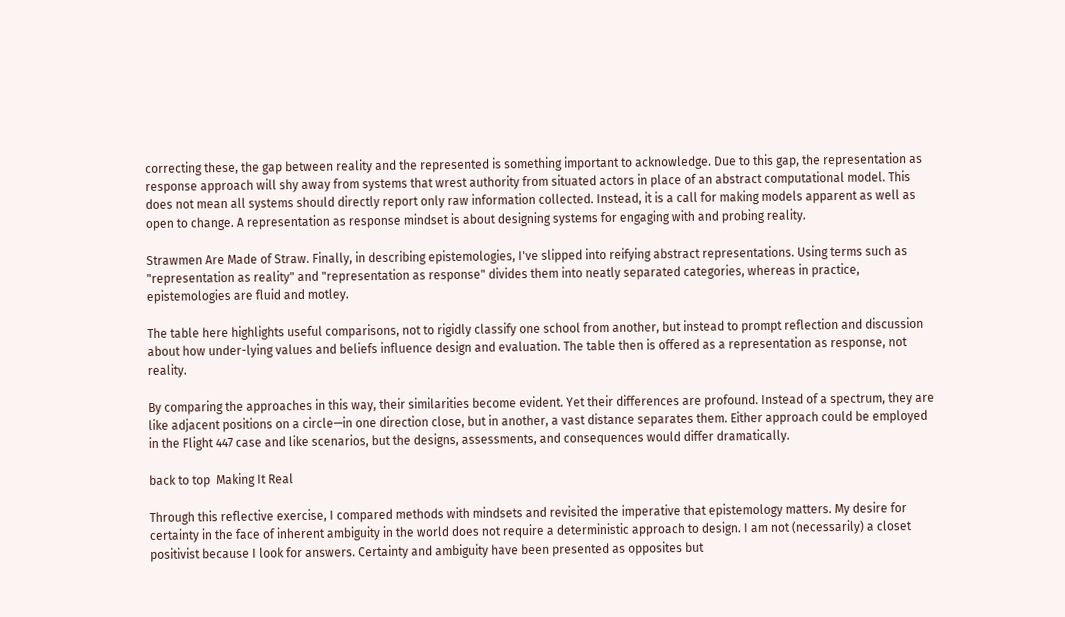correcting these, the gap between reality and the represented is something important to acknowledge. Due to this gap, the representation as response approach will shy away from systems that wrest authority from situated actors in place of an abstract computational model. This does not mean all systems should directly report only raw information collected. Instead, it is a call for making models apparent as well as open to change. A representation as response mindset is about designing systems for engaging with and probing reality.

Strawmen Are Made of Straw. Finally, in describing epistemologies, I've slipped into reifying abstract representations. Using terms such as "representation as reality" and "representation as response" divides them into neatly separated categories, whereas in practice, epistemologies are fluid and motley.

The table here highlights useful comparisons, not to rigidly classify one school from another, but instead to prompt reflection and discussion about how under-lying values and beliefs influence design and evaluation. The table then is offered as a representation as response, not reality.

By comparing the approaches in this way, their similarities become evident. Yet their differences are profound. Instead of a spectrum, they are like adjacent positions on a circle—in one direction close, but in another, a vast distance separates them. Either approach could be employed in the Flight 447 case and like scenarios, but the designs, assessments, and consequences would differ dramatically.

back to top  Making It Real

Through this reflective exercise, I compared methods with mindsets and revisited the imperative that epistemology matters. My desire for certainty in the face of inherent ambiguity in the world does not require a deterministic approach to design. I am not (necessarily) a closet positivist because I look for answers. Certainty and ambiguity have been presented as opposites but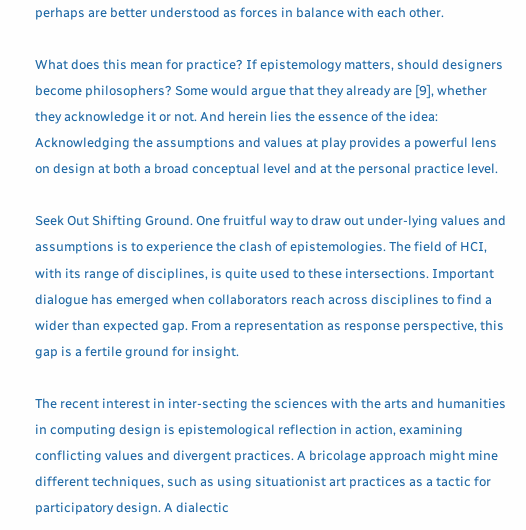perhaps are better understood as forces in balance with each other.

What does this mean for practice? If epistemology matters, should designers become philosophers? Some would argue that they already are [9], whether they acknowledge it or not. And herein lies the essence of the idea: Acknowledging the assumptions and values at play provides a powerful lens on design at both a broad conceptual level and at the personal practice level.

Seek Out Shifting Ground. One fruitful way to draw out under-lying values and assumptions is to experience the clash of epistemologies. The field of HCI, with its range of disciplines, is quite used to these intersections. Important dialogue has emerged when collaborators reach across disciplines to find a wider than expected gap. From a representation as response perspective, this gap is a fertile ground for insight.

The recent interest in inter-secting the sciences with the arts and humanities in computing design is epistemological reflection in action, examining conflicting values and divergent practices. A bricolage approach might mine different techniques, such as using situationist art practices as a tactic for participatory design. A dialectic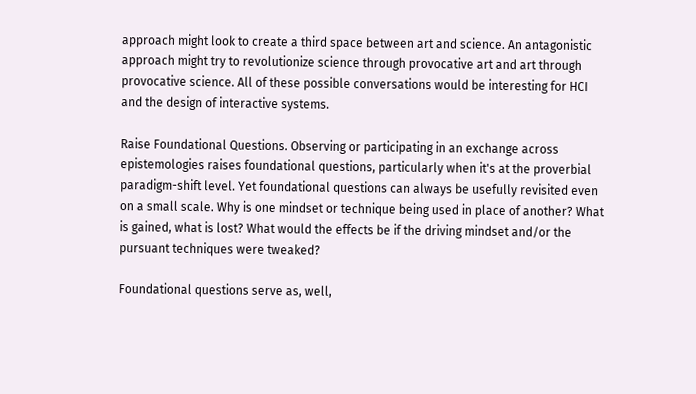approach might look to create a third space between art and science. An antagonistic approach might try to revolutionize science through provocative art and art through provocative science. All of these possible conversations would be interesting for HCI and the design of interactive systems.

Raise Foundational Questions. Observing or participating in an exchange across epistemologies raises foundational questions, particularly when it's at the proverbial paradigm-shift level. Yet foundational questions can always be usefully revisited even on a small scale. Why is one mindset or technique being used in place of another? What is gained, what is lost? What would the effects be if the driving mindset and/or the pursuant techniques were tweaked?

Foundational questions serve as, well,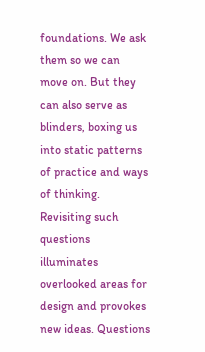foundations. We ask them so we can move on. But they can also serve as blinders, boxing us into static patterns of practice and ways of thinking. Revisiting such questions illuminates overlooked areas for design and provokes new ideas. Questions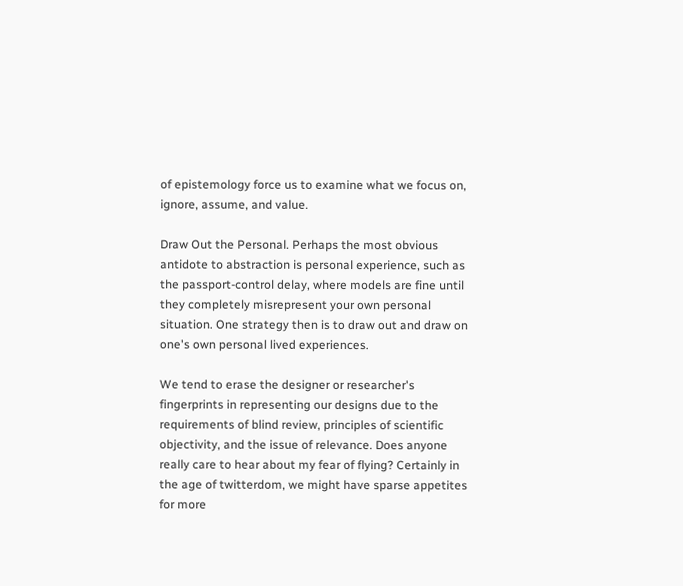of epistemology force us to examine what we focus on, ignore, assume, and value.

Draw Out the Personal. Perhaps the most obvious antidote to abstraction is personal experience, such as the passport-control delay, where models are fine until they completely misrepresent your own personal situation. One strategy then is to draw out and draw on one's own personal lived experiences.

We tend to erase the designer or researcher's fingerprints in representing our designs due to the requirements of blind review, principles of scientific objectivity, and the issue of relevance. Does anyone really care to hear about my fear of flying? Certainly in the age of twitterdom, we might have sparse appetites for more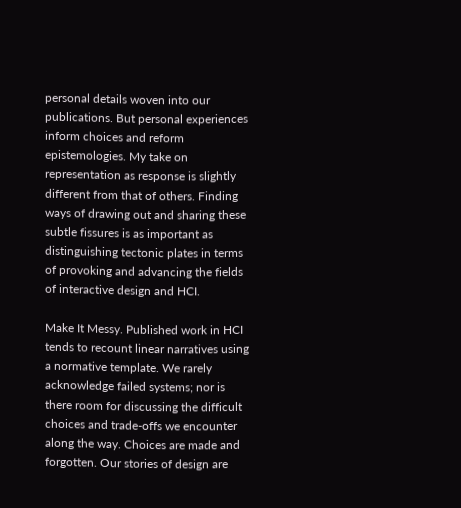personal details woven into our publications. But personal experiences inform choices and reform epistemologies. My take on representation as response is slightly different from that of others. Finding ways of drawing out and sharing these subtle fissures is as important as distinguishing tectonic plates in terms of provoking and advancing the fields of interactive design and HCI.

Make It Messy. Published work in HCI tends to recount linear narratives using a normative template. We rarely acknowledge failed systems; nor is there room for discussing the difficult choices and trade-offs we encounter along the way. Choices are made and forgotten. Our stories of design are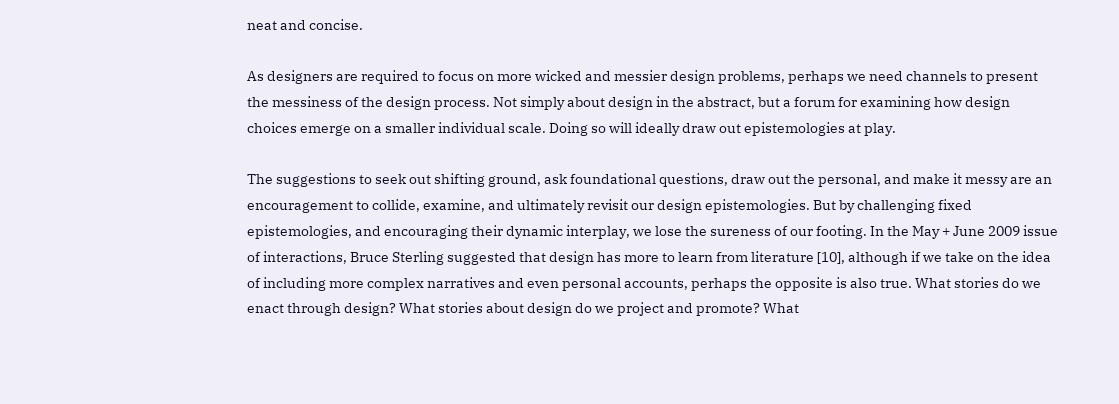neat and concise.

As designers are required to focus on more wicked and messier design problems, perhaps we need channels to present the messiness of the design process. Not simply about design in the abstract, but a forum for examining how design choices emerge on a smaller individual scale. Doing so will ideally draw out epistemologies at play.

The suggestions to seek out shifting ground, ask foundational questions, draw out the personal, and make it messy are an encouragement to collide, examine, and ultimately revisit our design epistemologies. But by challenging fixed epistemologies, and encouraging their dynamic interplay, we lose the sureness of our footing. In the May + June 2009 issue of interactions, Bruce Sterling suggested that design has more to learn from literature [10], although if we take on the idea of including more complex narratives and even personal accounts, perhaps the opposite is also true. What stories do we enact through design? What stories about design do we project and promote? What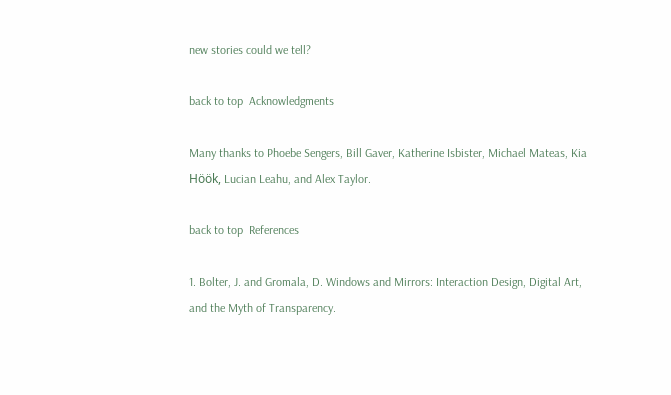new stories could we tell?

back to top  Acknowledgments

Many thanks to Phoebe Sengers, Bill Gaver, Katherine Isbister, Michael Mateas, Kia Höök, Lucian Leahu, and Alex Taylor.

back to top  References

1. Bolter, J. and Gromala, D. Windows and Mirrors: Interaction Design, Digital Art, and the Myth of Transparency.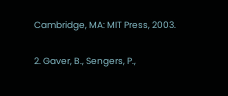Cambridge, MA: MIT Press, 2003.

2. Gaver, B., Sengers, P.,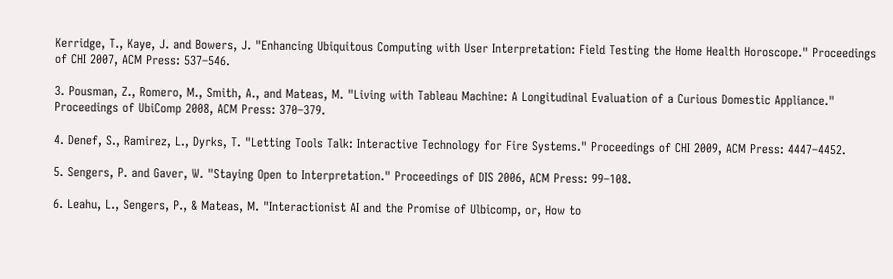Kerridge, T., Kaye, J. and Bowers, J. "Enhancing Ubiquitous Computing with User Interpretation: Field Testing the Home Health Horoscope." Proceedings of CHI 2007, ACM Press: 537–546.

3. Pousman, Z., Romero, M., Smith, A., and Mateas, M. "Living with Tableau Machine: A Longitudinal Evaluation of a Curious Domestic Appliance." Proceedings of UbiComp 2008, ACM Press: 370–379.

4. Denef, S., Ramirez, L., Dyrks, T. "Letting Tools Talk: Interactive Technology for Fire Systems." Proceedings of CHI 2009, ACM Press: 4447–4452.

5. Sengers, P. and Gaver, W. "Staying Open to Interpretation." Proceedings of DIS 2006, ACM Press: 99–108.

6. Leahu, L., Sengers, P., & Mateas, M. "Interactionist AI and the Promise of Ulbicomp, or, How to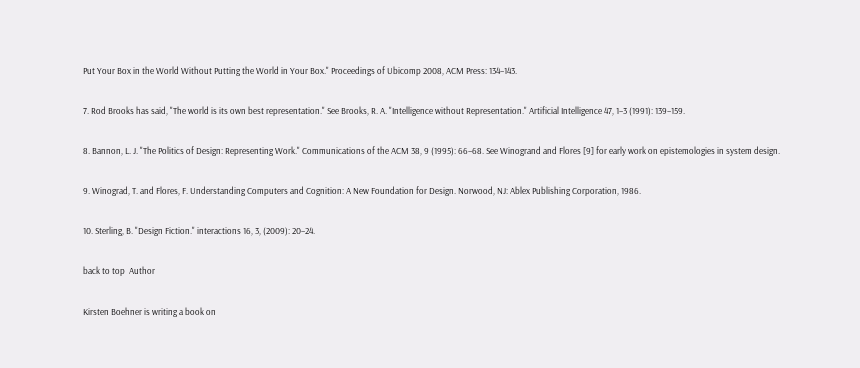Put Your Box in the World Without Putting the World in Your Box." Proceedings of Ubicomp 2008, ACM Press: 134–143.

7. Rod Brooks has said, "The world is its own best representation." See Brooks, R. A. "Intelligence without Representation." Artificial Intelligence 47, 1–3 (1991): 139–159.

8. Bannon, L. J. "The Politics of Design: Representing Work." Communications of the ACM 38, 9 (1995): 66–68. See Winogrand and Flores [9] for early work on epistemologies in system design.

9. Winograd, T. and Flores, F. Understanding Computers and Cognition: A New Foundation for Design. Norwood, NJ: Ablex Publishing Corporation, 1986.

10. Sterling, B. "Design Fiction." interactions 16, 3, (2009): 20–24.

back to top  Author

Kirsten Boehner is writing a book on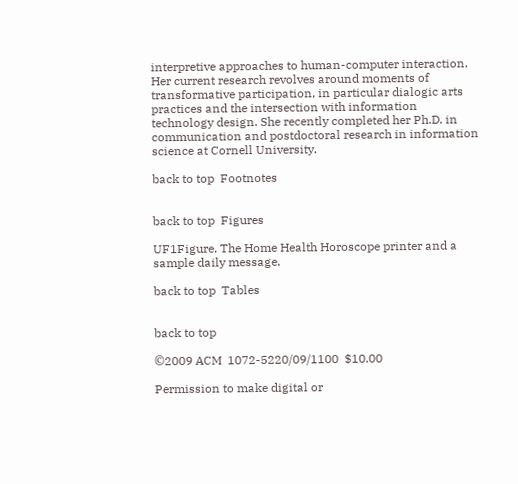interpretive approaches to human-computer interaction. Her current research revolves around moments of transformative participation, in particular dialogic arts practices and the intersection with information technology design. She recently completed her Ph.D. in communication and postdoctoral research in information science at Cornell University.

back to top  Footnotes


back to top  Figures

UF1Figure. The Home Health Horoscope printer and a sample daily message.

back to top  Tables


back to top

©2009 ACM  1072-5220/09/1100  $10.00

Permission to make digital or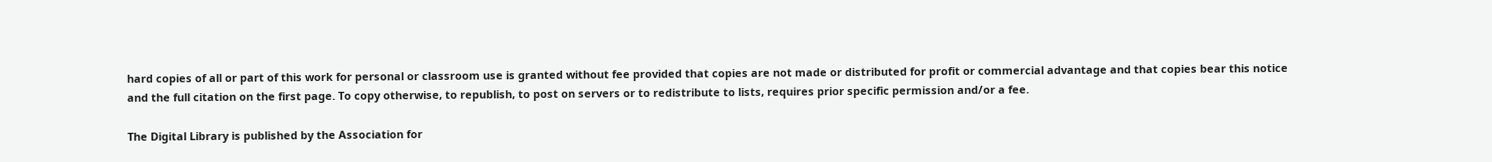hard copies of all or part of this work for personal or classroom use is granted without fee provided that copies are not made or distributed for profit or commercial advantage and that copies bear this notice and the full citation on the first page. To copy otherwise, to republish, to post on servers or to redistribute to lists, requires prior specific permission and/or a fee.

The Digital Library is published by the Association for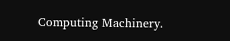Computing Machinery.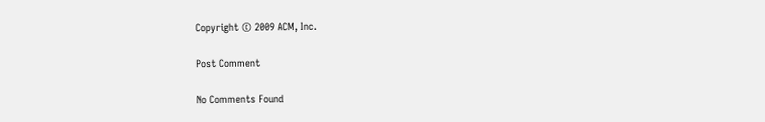Copyright © 2009 ACM, Inc.

Post Comment

No Comments Found